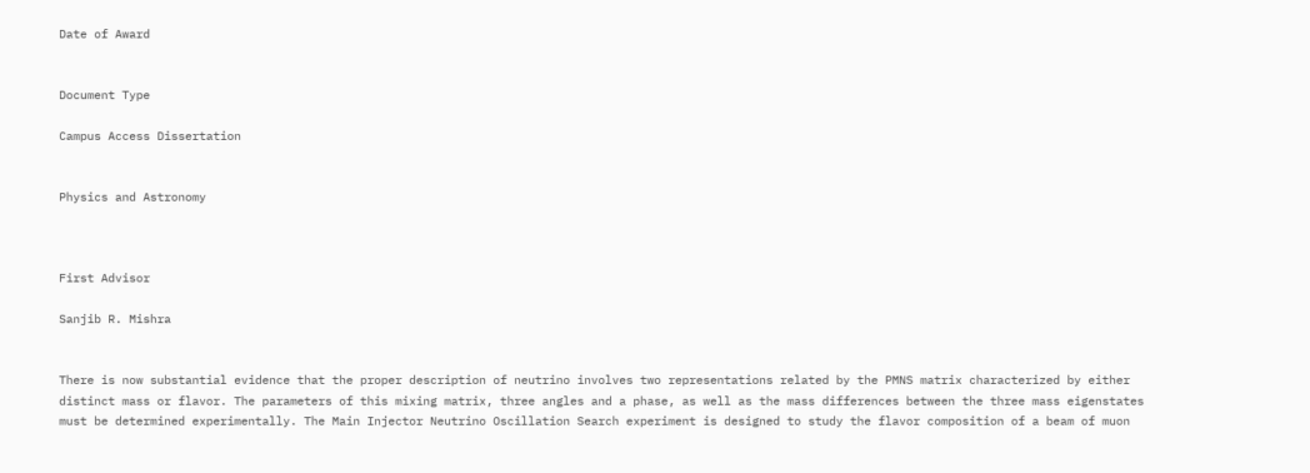Date of Award


Document Type

Campus Access Dissertation


Physics and Astronomy



First Advisor

Sanjib R. Mishra


There is now substantial evidence that the proper description of neutrino involves two representations related by the PMNS matrix characterized by either distinct mass or flavor. The parameters of this mixing matrix, three angles and a phase, as well as the mass differences between the three mass eigenstates must be determined experimentally. The Main Injector Neutrino Oscillation Search experiment is designed to study the flavor composition of a beam of muon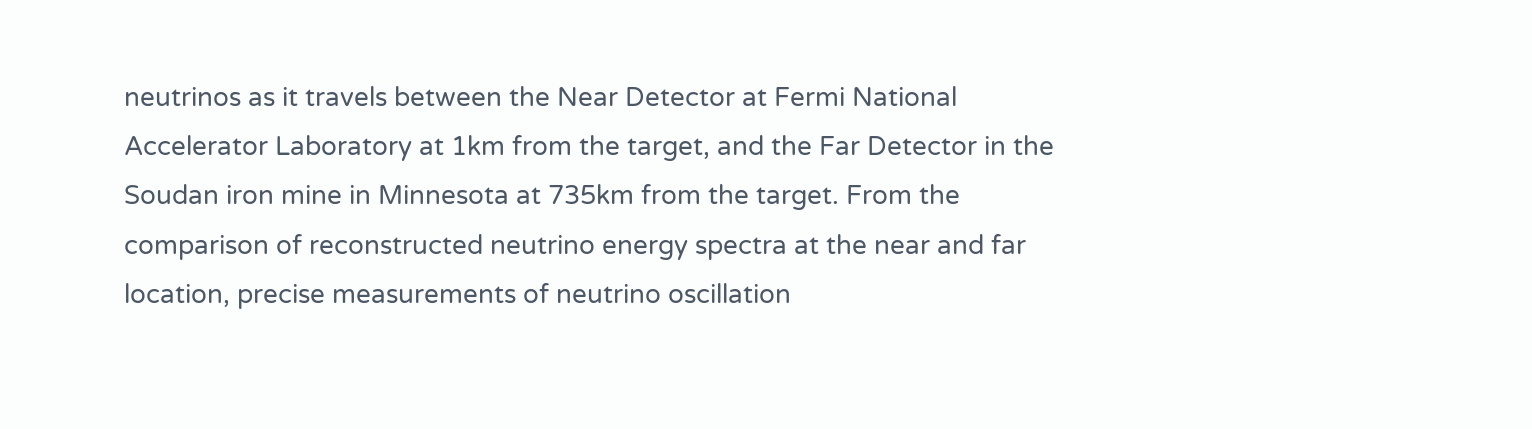neutrinos as it travels between the Near Detector at Fermi National Accelerator Laboratory at 1km from the target, and the Far Detector in the Soudan iron mine in Minnesota at 735km from the target. From the comparison of reconstructed neutrino energy spectra at the near and far location, precise measurements of neutrino oscillation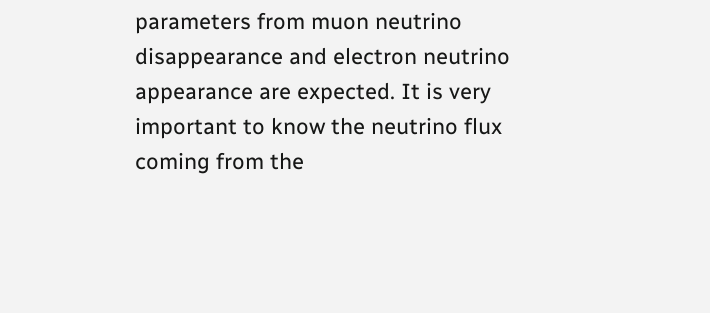parameters from muon neutrino disappearance and electron neutrino appearance are expected. It is very important to know the neutrino flux coming from the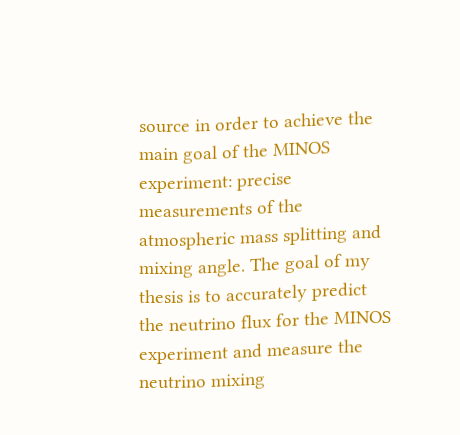source in order to achieve the main goal of the MINOS experiment: precise measurements of the atmospheric mass splitting and mixing angle. The goal of my thesis is to accurately predict the neutrino flux for the MINOS experiment and measure the neutrino mixing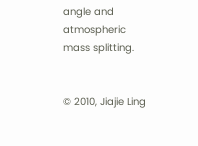angle and atmospheric mass splitting.


© 2010, Jiajie Ling